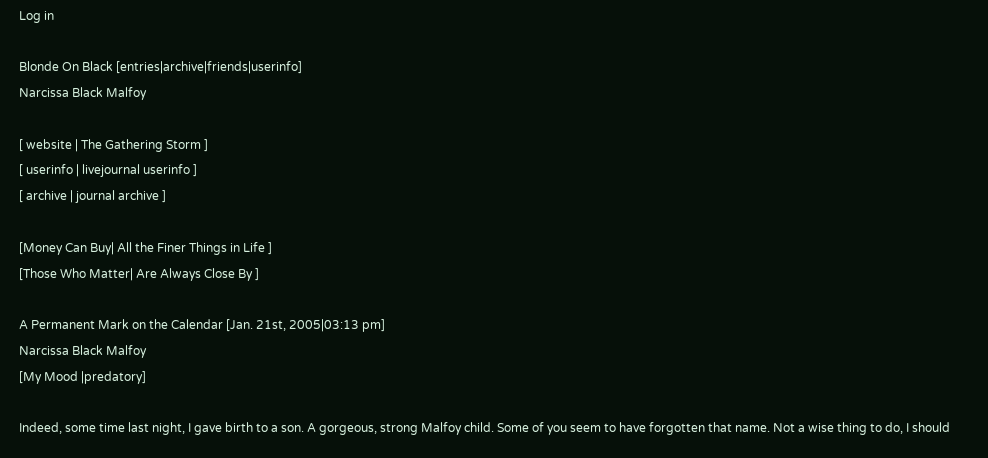Log in

Blonde On Black [entries|archive|friends|userinfo]
Narcissa Black Malfoy

[ website | The Gathering Storm ]
[ userinfo | livejournal userinfo ]
[ archive | journal archive ]

[Money Can Buy| All the Finer Things in Life ]
[Those Who Matter| Are Always Close By ]

A Permanent Mark on the Calendar [Jan. 21st, 2005|03:13 pm]
Narcissa Black Malfoy
[My Mood |predatory]

Indeed, some time last night, I gave birth to a son. A gorgeous, strong Malfoy child. Some of you seem to have forgotten that name. Not a wise thing to do, I should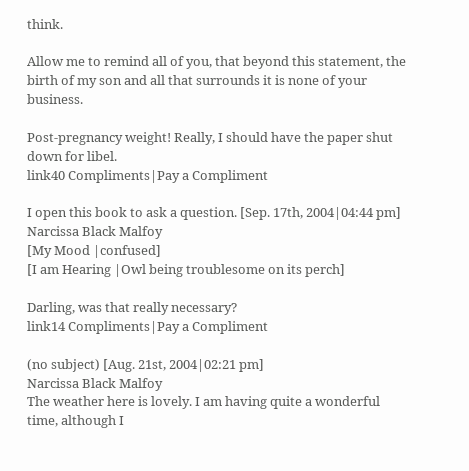think.

Allow me to remind all of you, that beyond this statement, the birth of my son and all that surrounds it is none of your business.

Post-pregnancy weight! Really, I should have the paper shut down for libel.
link40 Compliments|Pay a Compliment

I open this book to ask a question. [Sep. 17th, 2004|04:44 pm]
Narcissa Black Malfoy
[My Mood |confused]
[I am Hearing |Owl being troublesome on its perch]

Darling, was that really necessary?
link14 Compliments|Pay a Compliment

(no subject) [Aug. 21st, 2004|02:21 pm]
Narcissa Black Malfoy
The weather here is lovely. I am having quite a wonderful time, although I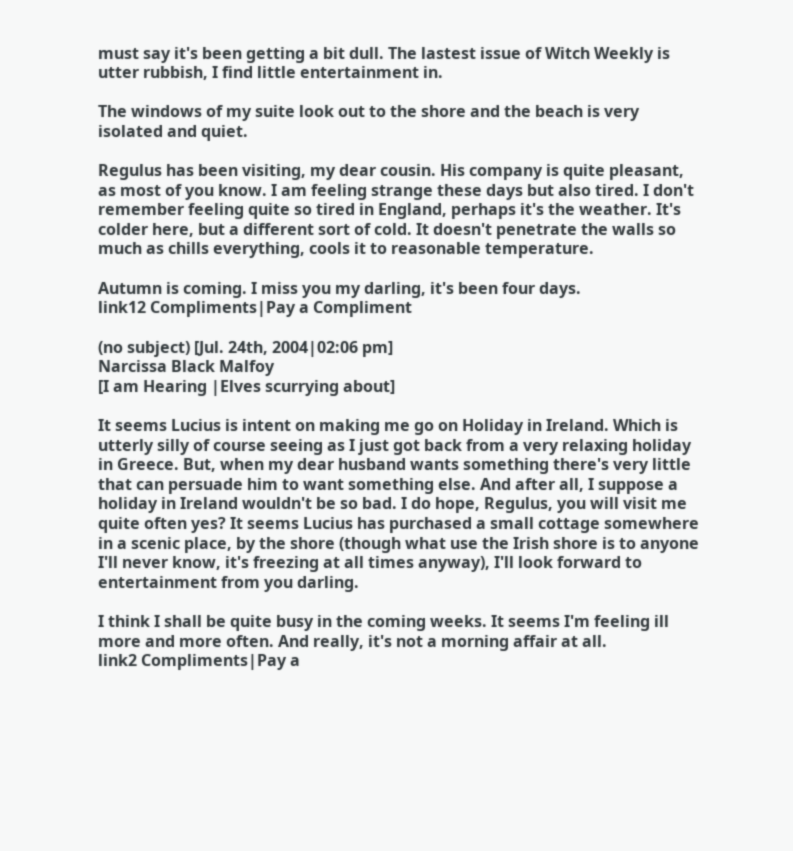must say it's been getting a bit dull. The lastest issue of Witch Weekly is utter rubbish, I find little entertainment in.

The windows of my suite look out to the shore and the beach is very isolated and quiet.

Regulus has been visiting, my dear cousin. His company is quite pleasant, as most of you know. I am feeling strange these days but also tired. I don't remember feeling quite so tired in England, perhaps it's the weather. It's colder here, but a different sort of cold. It doesn't penetrate the walls so much as chills everything, cools it to reasonable temperature.

Autumn is coming. I miss you my darling, it's been four days.
link12 Compliments|Pay a Compliment

(no subject) [Jul. 24th, 2004|02:06 pm]
Narcissa Black Malfoy
[I am Hearing |Elves scurrying about]

It seems Lucius is intent on making me go on Holiday in Ireland. Which is utterly silly of course seeing as I just got back from a very relaxing holiday in Greece. But, when my dear husband wants something there's very little that can persuade him to want something else. And after all, I suppose a holiday in Ireland wouldn't be so bad. I do hope, Regulus, you will visit me quite often yes? It seems Lucius has purchased a small cottage somewhere in a scenic place, by the shore (though what use the Irish shore is to anyone I'll never know, it's freezing at all times anyway), I'll look forward to entertainment from you darling.

I think I shall be quite busy in the coming weeks. It seems I'm feeling ill more and more often. And really, it's not a morning affair at all.
link2 Compliments|Pay a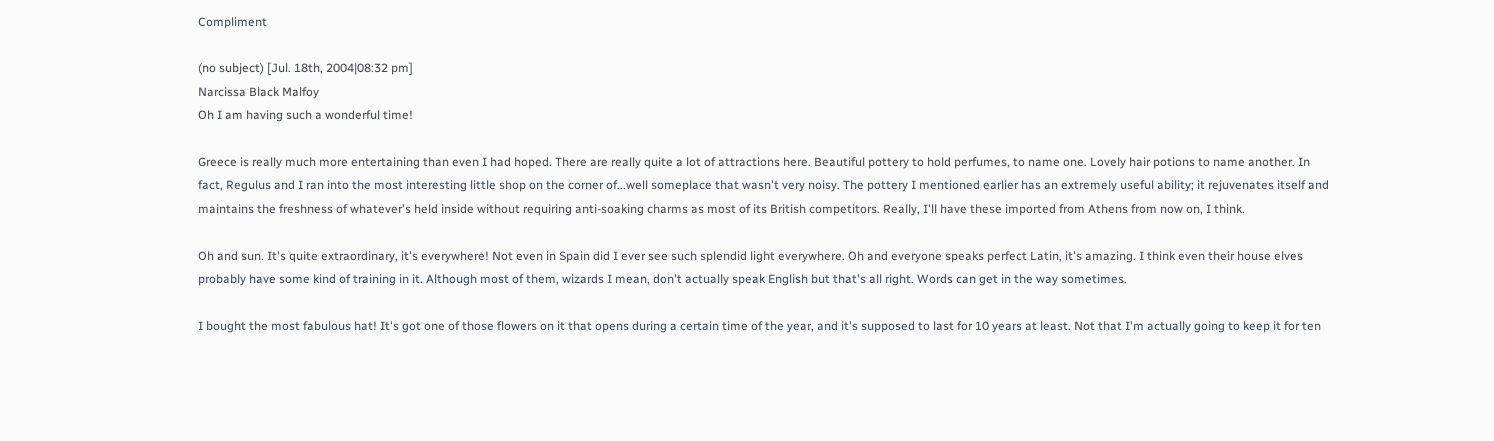Compliment

(no subject) [Jul. 18th, 2004|08:32 pm]
Narcissa Black Malfoy
Oh I am having such a wonderful time!

Greece is really much more entertaining than even I had hoped. There are really quite a lot of attractions here. Beautiful pottery to hold perfumes, to name one. Lovely hair potions to name another. In fact, Regulus and I ran into the most interesting little shop on the corner of...well someplace that wasn't very noisy. The pottery I mentioned earlier has an extremely useful ability; it rejuvenates itself and maintains the freshness of whatever's held inside without requiring anti-soaking charms as most of its British competitors. Really, I'll have these imported from Athens from now on, I think.

Oh and sun. It's quite extraordinary, it's everywhere! Not even in Spain did I ever see such splendid light everywhere. Oh and everyone speaks perfect Latin, it's amazing. I think even their house elves probably have some kind of training in it. Although most of them, wizards I mean, don't actually speak English but that's all right. Words can get in the way sometimes.

I bought the most fabulous hat! It's got one of those flowers on it that opens during a certain time of the year, and it's supposed to last for 10 years at least. Not that I'm actually going to keep it for ten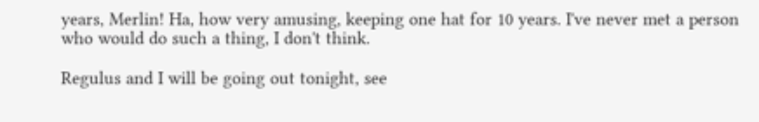years, Merlin! Ha, how very amusing, keeping one hat for 10 years. I've never met a person who would do such a thing, I don't think.

Regulus and I will be going out tonight, see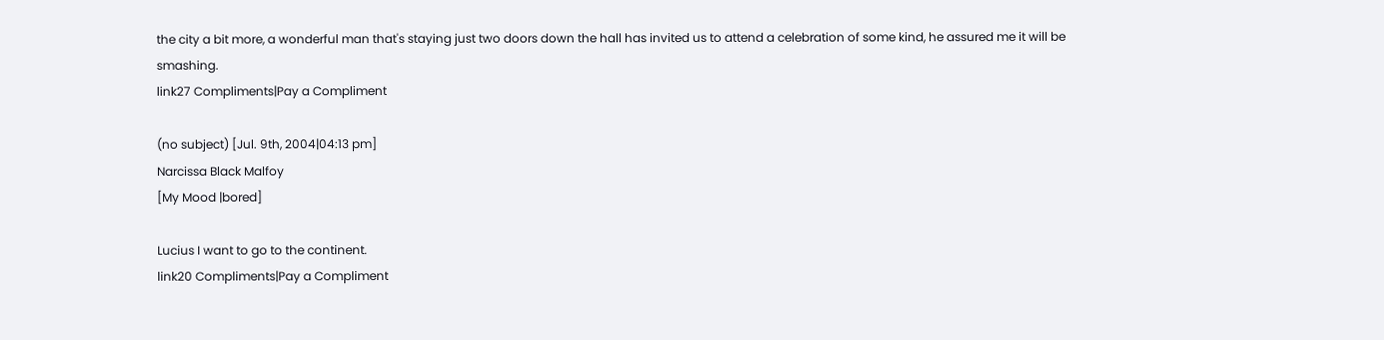the city a bit more, a wonderful man that's staying just two doors down the hall has invited us to attend a celebration of some kind, he assured me it will be smashing.
link27 Compliments|Pay a Compliment

(no subject) [Jul. 9th, 2004|04:13 pm]
Narcissa Black Malfoy
[My Mood |bored]

Lucius I want to go to the continent.
link20 Compliments|Pay a Compliment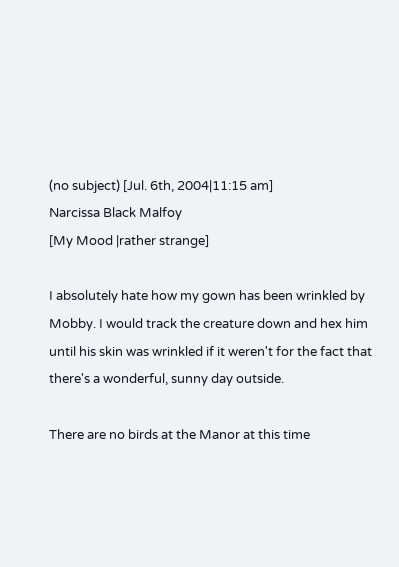(no subject) [Jul. 6th, 2004|11:15 am]
Narcissa Black Malfoy
[My Mood |rather strange]

I absolutely hate how my gown has been wrinkled by Mobby. I would track the creature down and hex him until his skin was wrinkled if it weren't for the fact that there's a wonderful, sunny day outside.

There are no birds at the Manor at this time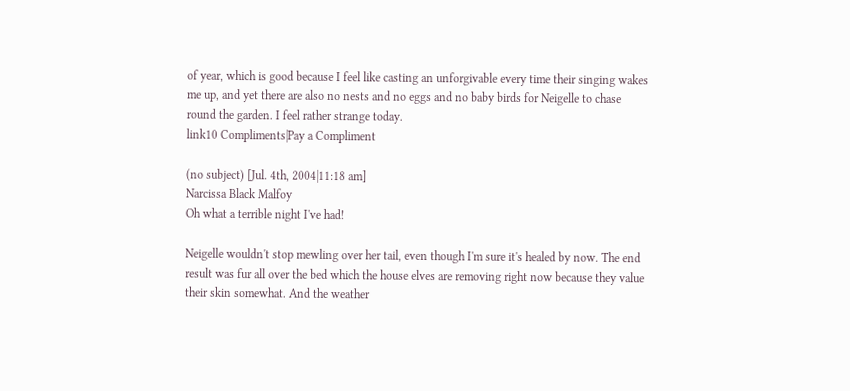of year, which is good because I feel like casting an unforgivable every time their singing wakes me up, and yet there are also no nests and no eggs and no baby birds for Neigelle to chase round the garden. I feel rather strange today.
link10 Compliments|Pay a Compliment

(no subject) [Jul. 4th, 2004|11:18 am]
Narcissa Black Malfoy
Oh what a terrible night I've had!

Neigelle wouldn't stop mewling over her tail, even though I'm sure it's healed by now. The end result was fur all over the bed which the house elves are removing right now because they value their skin somewhat. And the weather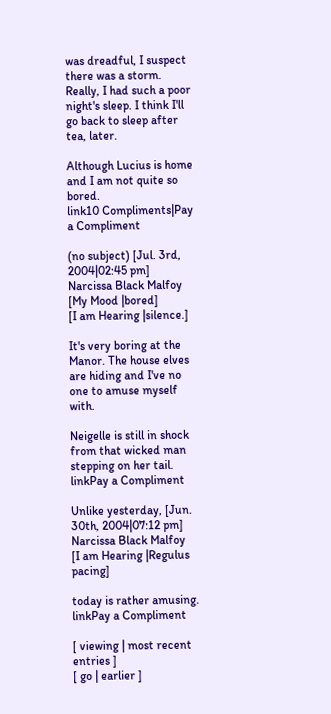was dreadful, I suspect there was a storm. Really, I had such a poor night's sleep. I think I'll go back to sleep after tea, later.

Although Lucius is home and I am not quite so bored.
link10 Compliments|Pay a Compliment

(no subject) [Jul. 3rd, 2004|02:45 pm]
Narcissa Black Malfoy
[My Mood |bored]
[I am Hearing |silence.]

It's very boring at the Manor. The house elves are hiding and I've no one to amuse myself with.

Neigelle is still in shock from that wicked man stepping on her tail.
linkPay a Compliment

Unlike yesterday, [Jun. 30th, 2004|07:12 pm]
Narcissa Black Malfoy
[I am Hearing |Regulus pacing]

today is rather amusing.
linkPay a Compliment

[ viewing | most recent entries ]
[ go | earlier ]